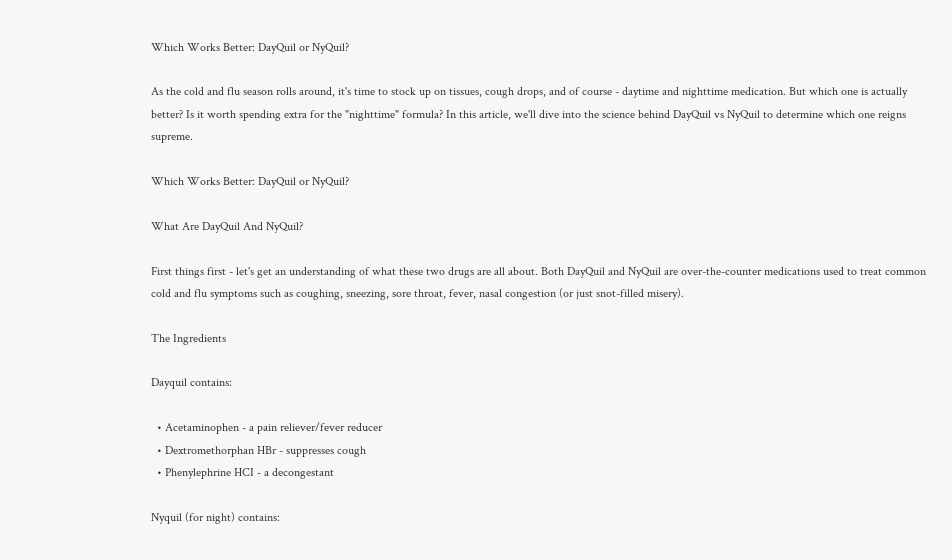Which Works Better: DayQuil or NyQuil?

As the cold and flu season rolls around, it's time to stock up on tissues, cough drops, and of course - daytime and nighttime medication. But which one is actually better? Is it worth spending extra for the "nighttime" formula? In this article, we'll dive into the science behind DayQuil vs NyQuil to determine which one reigns supreme.

Which Works Better: DayQuil or NyQuil?

What Are DayQuil And NyQuil?

First things first - let's get an understanding of what these two drugs are all about. Both DayQuil and NyQuil are over-the-counter medications used to treat common cold and flu symptoms such as coughing, sneezing, sore throat, fever, nasal congestion (or just snot-filled misery).

The Ingredients

Dayquil contains:

  • Acetaminophen - a pain reliever/fever reducer
  • Dextromethorphan HBr - suppresses cough
  • Phenylephrine HCI - a decongestant

Nyquil (for night) contains: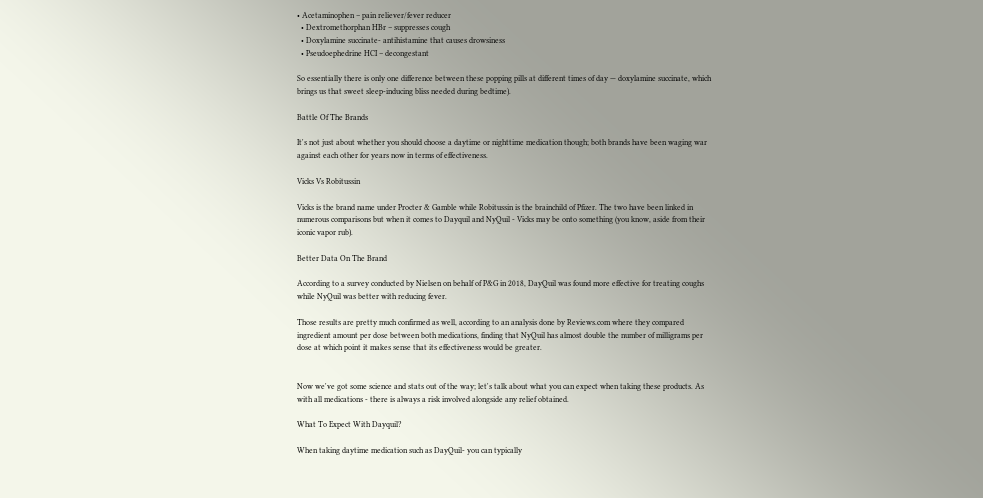• Acetaminophen – pain reliever/fever reducer
  • Dextromethorphan HBr – suppresses cough
  • Doxylamine succinate- antihistamine that causes drowsiness
  • Pseudoephedrine HCI – decongestant

So essentially there is only one difference between these popping pills at different times of day — doxylamine succinate, which brings us that sweet sleep-inducing bliss needed during bedtime).

Battle Of The Brands

It's not just about whether you should choose a daytime or nighttime medication though; both brands have been waging war against each other for years now in terms of effectiveness.

Vicks Vs Robitussin

Vicks is the brand name under Procter & Gamble while Robitussin is the brainchild of Pfizer. The two have been linked in numerous comparisons but when it comes to Dayquil and NyQuil - Vicks may be onto something (you know, aside from their iconic vapor rub).

Better Data On The Brand

According to a survey conducted by Nielsen on behalf of P&G in 2018, DayQuil was found more effective for treating coughs while NyQuil was better with reducing fever.

Those results are pretty much confirmed as well, according to an analysis done by Reviews.com where they compared ingredient amount per dose between both medications, finding that NyQuil has almost double the number of milligrams per dose at which point it makes sense that its effectiveness would be greater.


Now we've got some science and stats out of the way; let's talk about what you can expect when taking these products. As with all medications - there is always a risk involved alongside any relief obtained.

What To Expect With Dayquil?

When taking daytime medication such as DayQuil- you can typically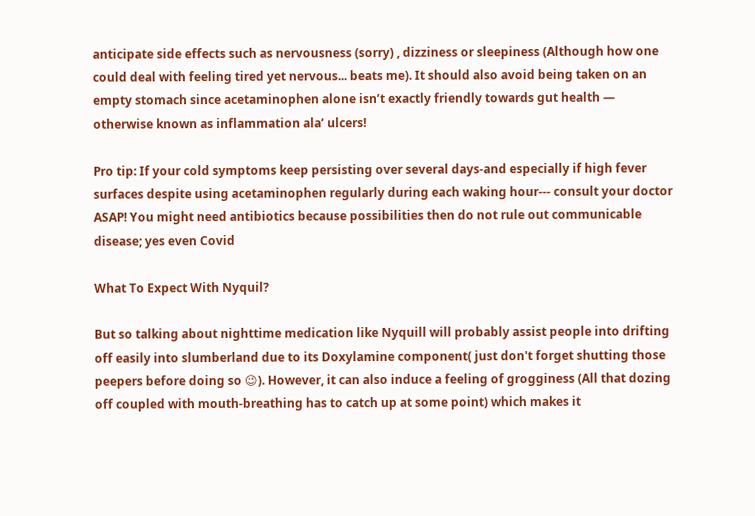anticipate side effects such as nervousness (sorry) , dizziness or sleepiness (Although how one could deal with feeling tired yet nervous... beats me). It should also avoid being taken on an empty stomach since acetaminophen alone isn’t exactly friendly towards gut health — otherwise known as inflammation ala’ ulcers!

Pro tip: If your cold symptoms keep persisting over several days-and especially if high fever surfaces despite using acetaminophen regularly during each waking hour--- consult your doctor ASAP! You might need antibiotics because possibilities then do not rule out communicable disease; yes even Covid

What To Expect With Nyquil?

But so talking about nighttime medication like Nyquill will probably assist people into drifting off easily into slumberland due to its Doxylamine component( just don't forget shutting those peepers before doing so 😉). However, it can also induce a feeling of grogginess (All that dozing off coupled with mouth-breathing has to catch up at some point) which makes it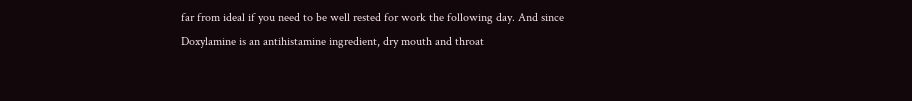far from ideal if you need to be well rested for work the following day. And since Doxylamine is an antihistamine ingredient, dry mouth and throat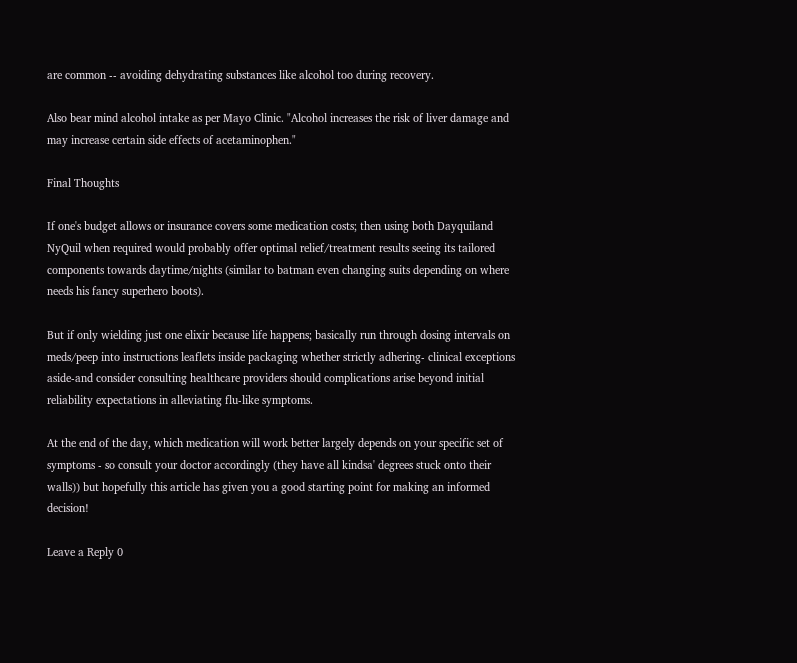are common -- avoiding dehydrating substances like alcohol too during recovery.

Also bear mind alcohol intake as per Mayo Clinic. "Alcohol increases the risk of liver damage and may increase certain side effects of acetaminophen."

Final Thoughts

If one's budget allows or insurance covers some medication costs; then using both Dayquiland NyQuil when required would probably offer optimal relief/treatment results seeing its tailored components towards daytime/nights (similar to batman even changing suits depending on where needs his fancy superhero boots).

But if only wielding just one elixir because life happens; basically run through dosing intervals on meds/peep into instructions leaflets inside packaging whether strictly adhering- clinical exceptions aside-and consider consulting healthcare providers should complications arise beyond initial reliability expectations in alleviating flu-like symptoms.

At the end of the day, which medication will work better largely depends on your specific set of symptoms - so consult your doctor accordingly (they have all kindsa' degrees stuck onto their walls)) but hopefully this article has given you a good starting point for making an informed decision!

Leave a Reply 0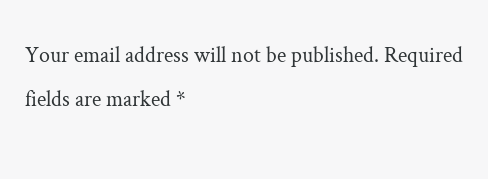Your email address will not be published. Required fields are marked *